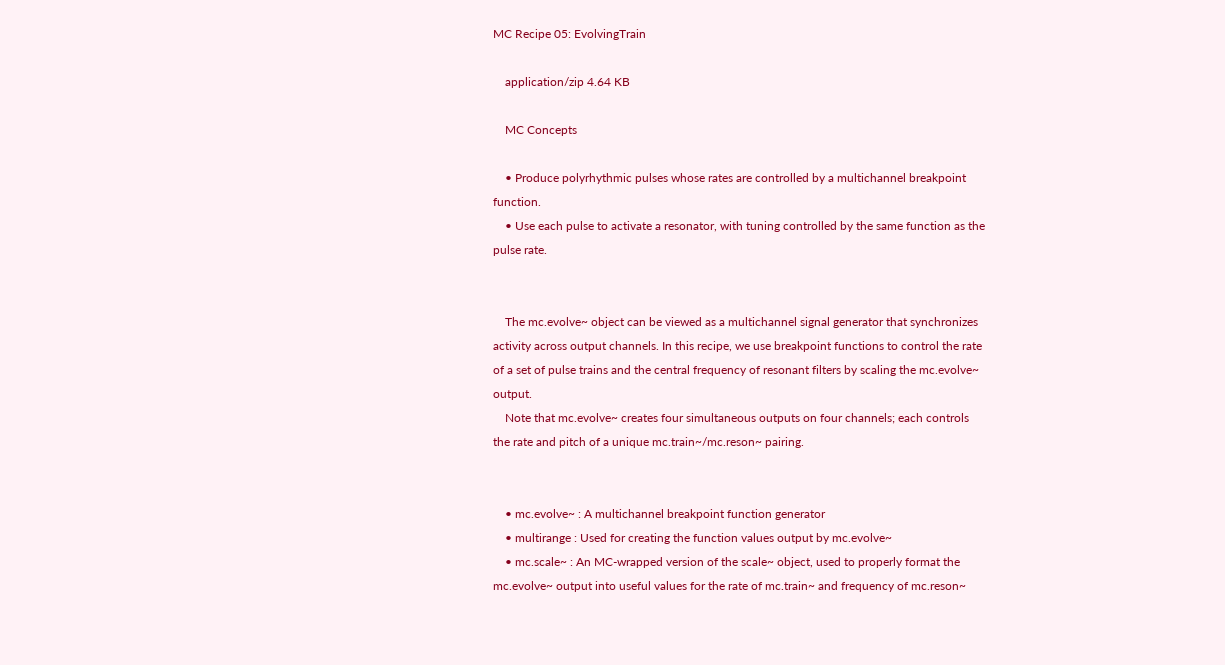MC Recipe 05: EvolvingTrain

    application/zip 4.64 KB

    MC Concepts

    • Produce polyrhythmic pulses whose rates are controlled by a multichannel breakpoint function.
    • Use each pulse to activate a resonator, with tuning controlled by the same function as the pulse rate.


    The mc.evolve~ object can be viewed as a multichannel signal generator that synchronizes activity across output channels. In this recipe, we use breakpoint functions to control the rate of a set of pulse trains and the central frequency of resonant filters by scaling the mc.evolve~ output.
    Note that mc.evolve~ creates four simultaneous outputs on four channels; each controls the rate and pitch of a unique mc.train~/mc.reson~ pairing.


    • mc.evolve~ : A multichannel breakpoint function generator
    • multirange : Used for creating the function values output by mc.evolve~
    • mc.scale~ : An MC-wrapped version of the scale~ object, used to properly format the mc.evolve~ output into useful values for the rate of mc.train~ and frequency of mc.reson~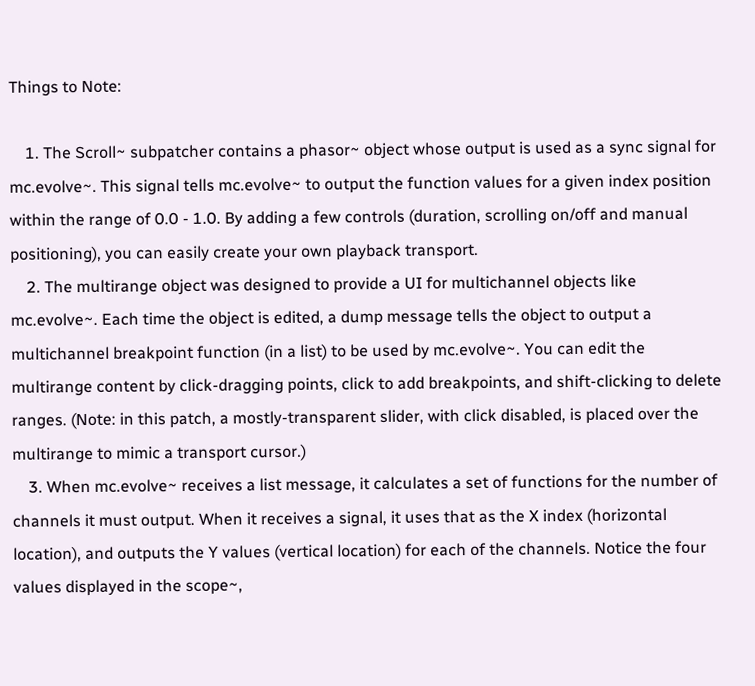Things to Note:

    1. The Scroll~ subpatcher contains a phasor~ object whose output is used as a sync signal for mc.evolve~. This signal tells mc.evolve~ to output the function values for a given index position within the range of 0.0 - 1.0. By adding a few controls (duration, scrolling on/off and manual positioning), you can easily create your own playback transport.
    2. The multirange object was designed to provide a UI for multichannel objects like mc.evolve~. Each time the object is edited, a dump message tells the object to output a multichannel breakpoint function (in a list) to be used by mc.evolve~. You can edit the multirange content by click-dragging points, click to add breakpoints, and shift-clicking to delete ranges. (Note: in this patch, a mostly-transparent slider, with click disabled, is placed over the multirange to mimic a transport cursor.)
    3. When mc.evolve~ receives a list message, it calculates a set of functions for the number of channels it must output. When it receives a signal, it uses that as the X index (horizontal location), and outputs the Y values (vertical location) for each of the channels. Notice the four values displayed in the scope~,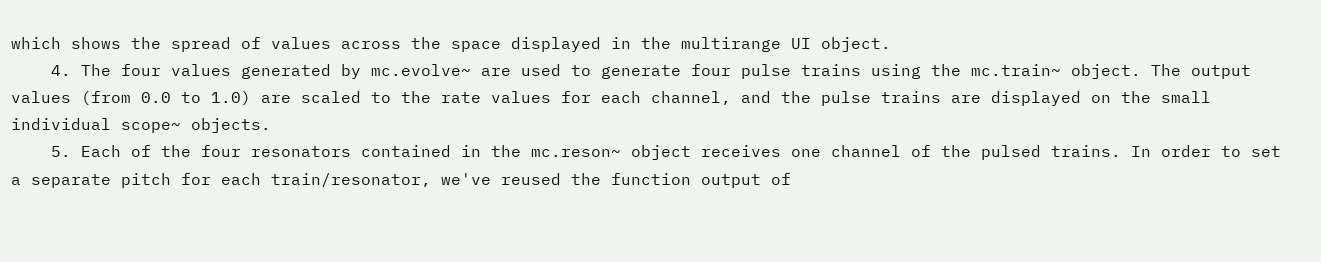which shows the spread of values across the space displayed in the multirange UI object.
    4. The four values generated by mc.evolve~ are used to generate four pulse trains using the mc.train~ object. The output values (from 0.0 to 1.0) are scaled to the rate values for each channel, and the pulse trains are displayed on the small individual scope~ objects.
    5. Each of the four resonators contained in the mc.reson~ object receives one channel of the pulsed trains. In order to set a separate pitch for each train/resonator, we've reused the function output of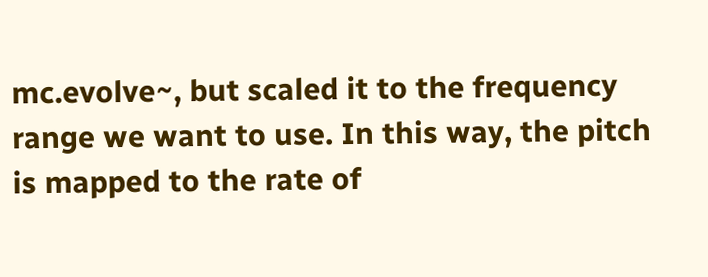mc.evolve~, but scaled it to the frequency range we want to use. In this way, the pitch is mapped to the rate of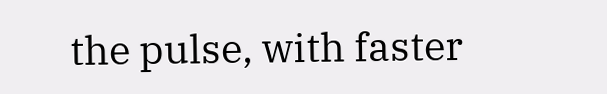the pulse, with faster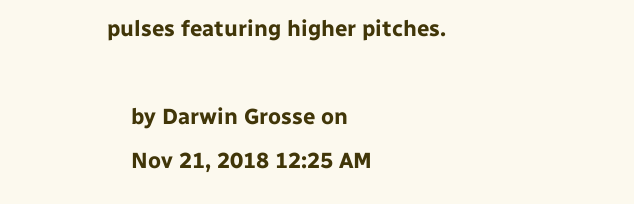pulses featuring higher pitches.

    by Darwin Grosse on
    Nov 21, 2018 12:25 AM